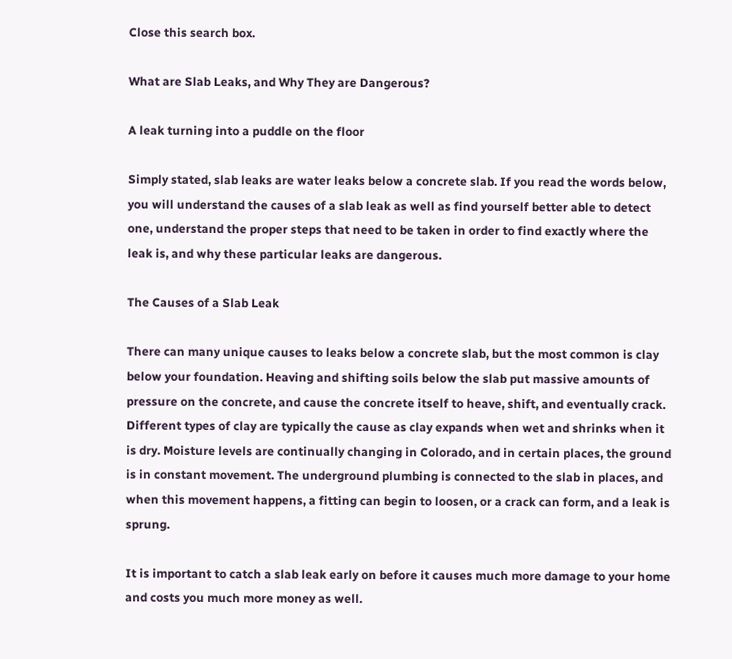Close this search box.

What are Slab Leaks, and Why They are Dangerous?

A leak turning into a puddle on the floor

Simply stated, slab leaks are water leaks below a concrete slab. If you read the words below, you will understand the causes of a slab leak as well as find yourself better able to detect one, understand the proper steps that need to be taken in order to find exactly where the leak is, and why these particular leaks are dangerous.

The Causes of a Slab Leak

There can many unique causes to leaks below a concrete slab, but the most common is clay below your foundation. Heaving and shifting soils below the slab put massive amounts of pressure on the concrete, and cause the concrete itself to heave, shift, and eventually crack. Different types of clay are typically the cause as clay expands when wet and shrinks when it is dry. Moisture levels are continually changing in Colorado, and in certain places, the ground is in constant movement. The underground plumbing is connected to the slab in places, and when this movement happens, a fitting can begin to loosen, or a crack can form, and a leak is sprung.

It is important to catch a slab leak early on before it causes much more damage to your home and costs you much more money as well.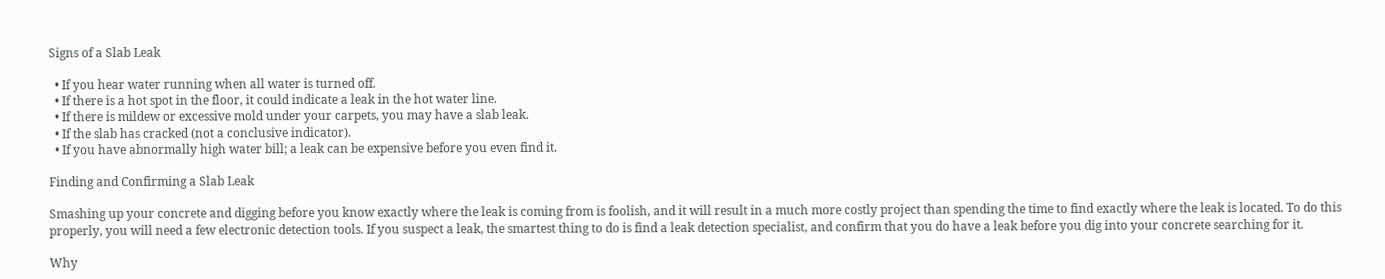Signs of a Slab Leak

  • If you hear water running when all water is turned off.
  • If there is a hot spot in the floor, it could indicate a leak in the hot water line.
  • If there is mildew or excessive mold under your carpets, you may have a slab leak.
  • If the slab has cracked (not a conclusive indicator).
  • If you have abnormally high water bill; a leak can be expensive before you even find it.

Finding and Confirming a Slab Leak

Smashing up your concrete and digging before you know exactly where the leak is coming from is foolish, and it will result in a much more costly project than spending the time to find exactly where the leak is located. To do this properly, you will need a few electronic detection tools. If you suspect a leak, the smartest thing to do is find a leak detection specialist, and confirm that you do have a leak before you dig into your concrete searching for it.

Why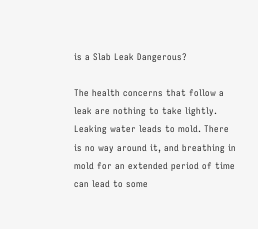is a Slab Leak Dangerous?

The health concerns that follow a leak are nothing to take lightly. Leaking water leads to mold. There is no way around it, and breathing in mold for an extended period of time can lead to some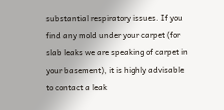substantial respiratory issues. If you find any mold under your carpet (for slab leaks we are speaking of carpet in your basement), it is highly advisable to contact a leak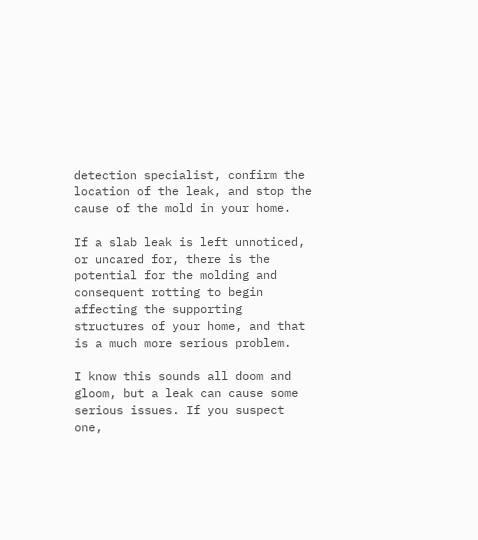detection specialist, confirm the location of the leak, and stop the cause of the mold in your home.

If a slab leak is left unnoticed, or uncared for, there is the potential for the molding and consequent rotting to begin affecting the supporting structures of your home, and that is a much more serious problem.

I know this sounds all doom and gloom, but a leak can cause some serious issues. If you suspect one,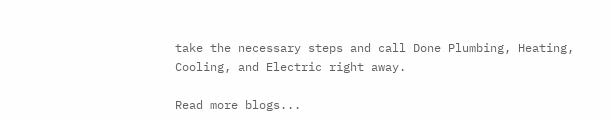take the necessary steps and call Done Plumbing, Heating, Cooling, and Electric right away.

Read more blogs...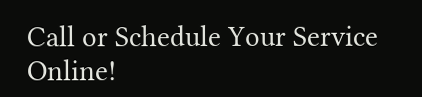Call or Schedule Your Service Online!